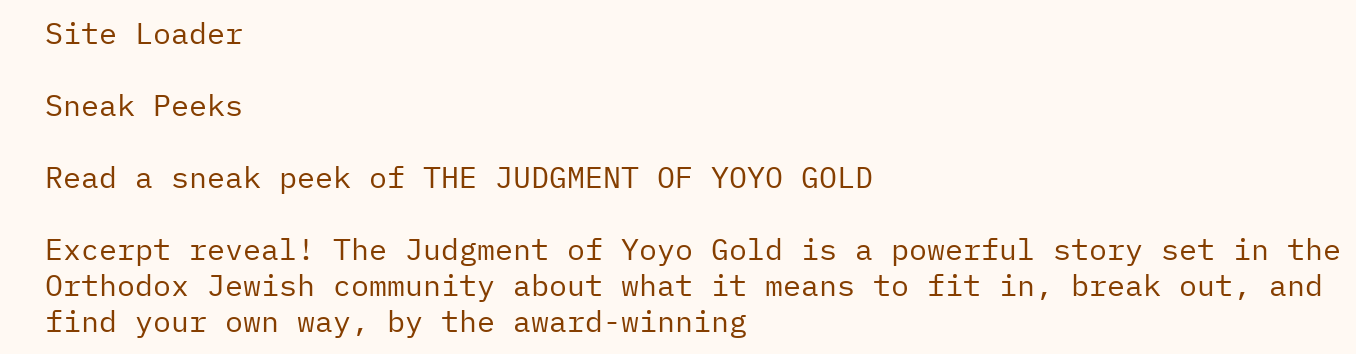Site Loader

Sneak Peeks

Read a sneak peek of THE JUDGMENT OF YOYO GOLD

Excerpt reveal! The Judgment of Yoyo Gold is a powerful story set in the Orthodox Jewish community about what it means to fit in, break out, and find your own way, by the award-winning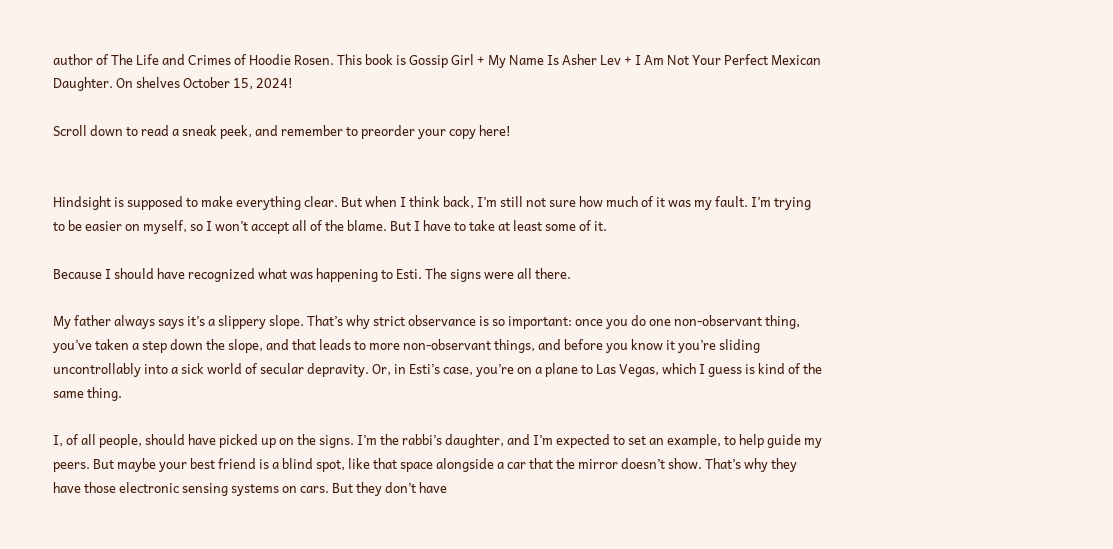author of The Life and Crimes of Hoodie Rosen. This book is Gossip Girl + My Name Is Asher Lev + I Am Not Your Perfect Mexican Daughter. On shelves October 15, 2024!

Scroll down to read a sneak peek, and remember to preorder your copy here!


Hindsight is supposed to make everything clear. But when I think back, I’m still not sure how much of it was my fault. I’m trying to be easier on myself, so I won’t accept all of the blame. But I have to take at least some of it.

Because I should have recognized what was happening to Esti. The signs were all there.

My father always says it’s a slippery slope. That’s why strict observance is so important: once you do one non-observant thing, you’ve taken a step down the slope, and that leads to more non-observant things, and before you know it you’re sliding uncontrollably into a sick world of secular depravity. Or, in Esti’s case, you’re on a plane to Las Vegas, which I guess is kind of the same thing.

I, of all people, should have picked up on the signs. I’m the rabbi’s daughter, and I’m expected to set an example, to help guide my peers. But maybe your best friend is a blind spot, like that space alongside a car that the mirror doesn’t show. That’s why they have those electronic sensing systems on cars. But they don’t have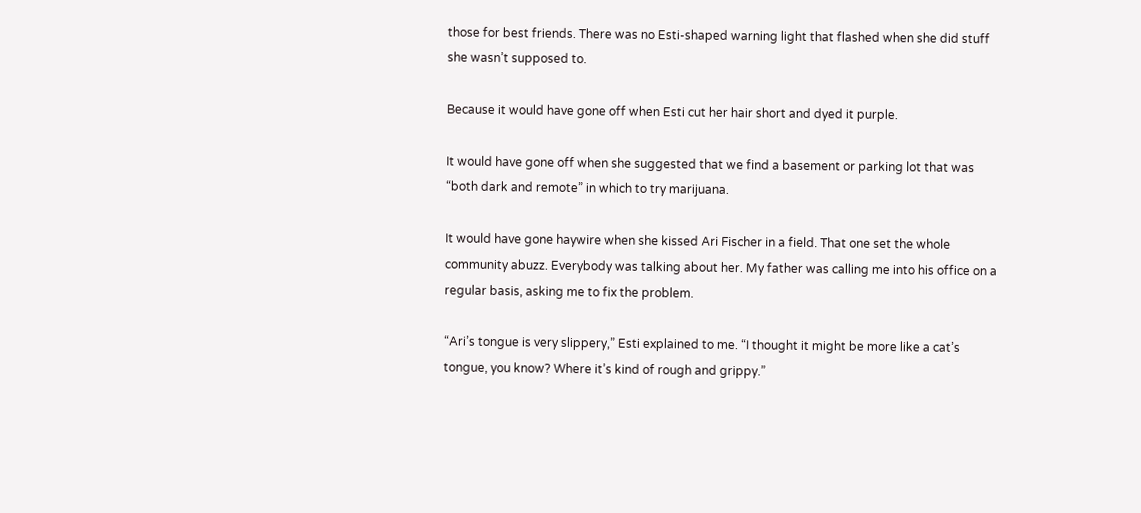those for best friends. There was no Esti-shaped warning light that flashed when she did stuff she wasn’t supposed to.

Because it would have gone off when Esti cut her hair short and dyed it purple.

It would have gone off when she suggested that we find a basement or parking lot that was “both dark and remote” in which to try marijuana.

It would have gone haywire when she kissed Ari Fischer in a field. That one set the whole community abuzz. Everybody was talking about her. My father was calling me into his office on a regular basis, asking me to fix the problem.

“Ari’s tongue is very slippery,” Esti explained to me. “I thought it might be more like a cat’s tongue, you know? Where it’s kind of rough and grippy.”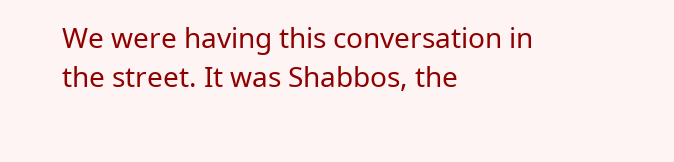We were having this conversation in the street. It was Shabbos, the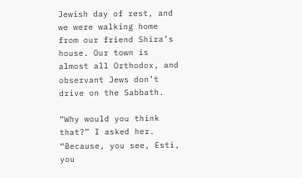Jewish day of rest, and we were walking home from our friend Shira’s house. Our town is almost all Orthodox, and observant Jews don’t drive on the Sabbath.

“Why would you think that?” I asked her. “Because, you see, Esti, you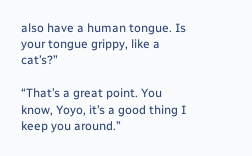also have a human tongue. Is your tongue grippy, like a cat’s?”

“That’s a great point. You know, Yoyo, it’s a good thing I keep you around.”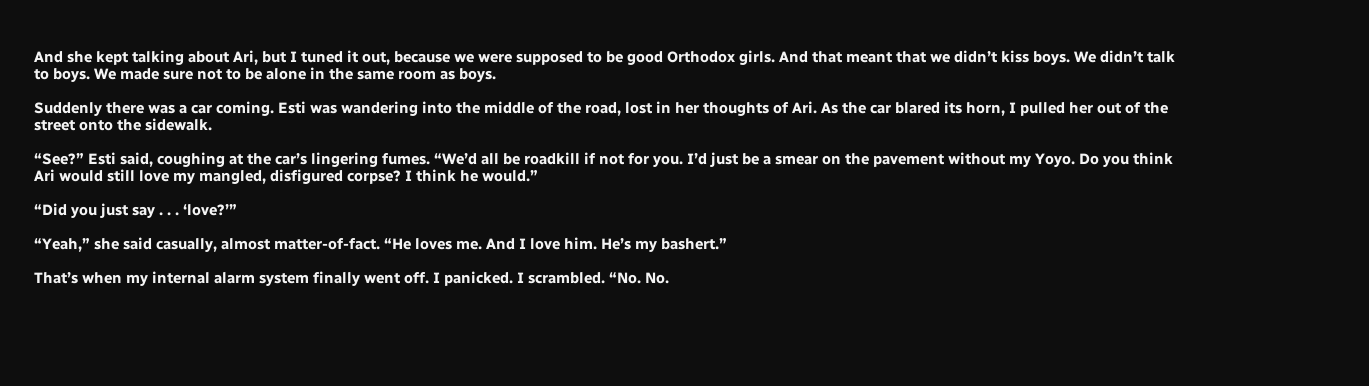And she kept talking about Ari, but I tuned it out, because we were supposed to be good Orthodox girls. And that meant that we didn’t kiss boys. We didn’t talk to boys. We made sure not to be alone in the same room as boys.

Suddenly there was a car coming. Esti was wandering into the middle of the road, lost in her thoughts of Ari. As the car blared its horn, I pulled her out of the street onto the sidewalk.

“See?” Esti said, coughing at the car’s lingering fumes. “We’d all be roadkill if not for you. I’d just be a smear on the pavement without my Yoyo. Do you think Ari would still love my mangled, disfigured corpse? I think he would.”

“Did you just say . . . ‘love?’”

“Yeah,” she said casually, almost matter-of-fact. “He loves me. And I love him. He’s my bashert.”

That’s when my internal alarm system finally went off. I panicked. I scrambled. “No. No.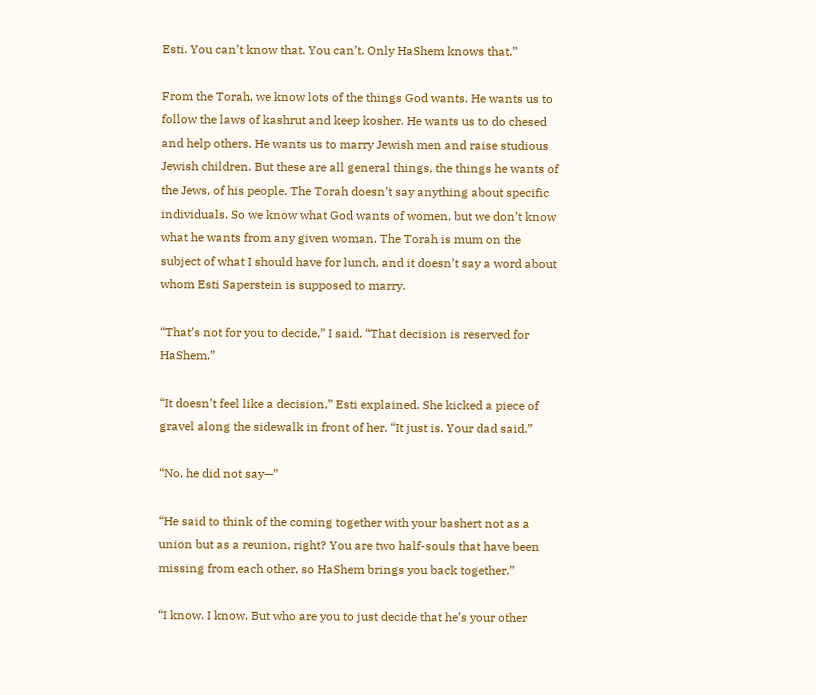Esti. You can’t know that. You can’t. Only HaShem knows that.”

From the Torah, we know lots of the things God wants. He wants us to follow the laws of kashrut and keep kosher. He wants us to do chesed and help others. He wants us to marry Jewish men and raise studious Jewish children. But these are all general things, the things he wants of the Jews, of his people. The Torah doesn’t say anything about specific individuals. So we know what God wants of women, but we don’t know what he wants from any given woman. The Torah is mum on the subject of what I should have for lunch, and it doesn’t say a word about whom Esti Saperstein is supposed to marry.

“That’s not for you to decide,” I said. “That decision is reserved for HaShem.”

“It doesn’t feel like a decision,” Esti explained. She kicked a piece of gravel along the sidewalk in front of her. “It just is. Your dad said.”

“No, he did not say—”

“He said to think of the coming together with your bashert not as a union but as a reunion, right? You are two half-souls that have been missing from each other, so HaShem brings you back together.”

“I know. I know. But who are you to just decide that he’s your other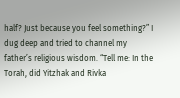half? Just because you feel something?” I dug deep and tried to channel my father’s religious wisdom. “Tell me: In the Torah, did Yitzhak and Rivka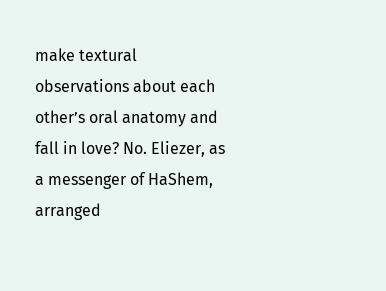make textural observations about each other’s oral anatomy and fall in love? No. Eliezer, as a messenger of HaShem, arranged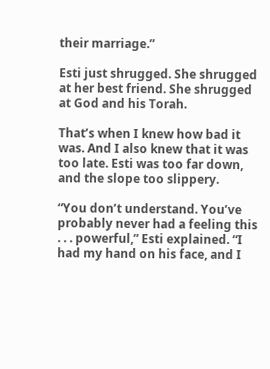their marriage.”

Esti just shrugged. She shrugged at her best friend. She shrugged at God and his Torah.

That’s when I knew how bad it was. And I also knew that it was too late. Esti was too far down, and the slope too slippery.

“You don’t understand. You’ve probably never had a feeling this . . . powerful,” Esti explained. “I had my hand on his face, and I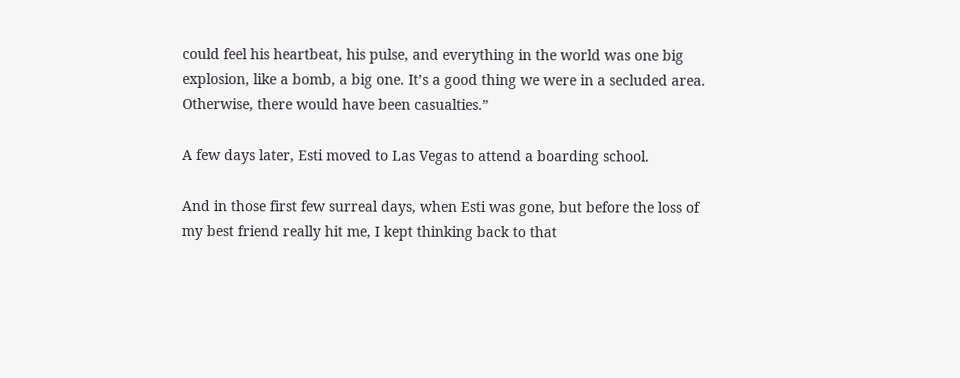could feel his heartbeat, his pulse, and everything in the world was one big explosion, like a bomb, a big one. It’s a good thing we were in a secluded area. Otherwise, there would have been casualties.”

A few days later, Esti moved to Las Vegas to attend a boarding school.

And in those first few surreal days, when Esti was gone, but before the loss of my best friend really hit me, I kept thinking back to that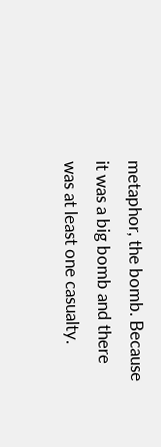metaphor, the bomb. Because it was a big bomb and there was at least one casualty.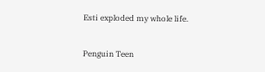Esti exploded my whole life.

Penguin Teen